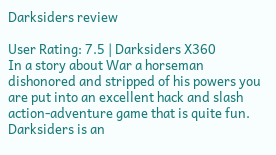Darksiders review

User Rating: 7.5 | Darksiders X360
In a story about War a horseman dishonored and stripped of his powers you are put into an excellent hack and slash action-adventure game that is quite fun.
Darksiders is an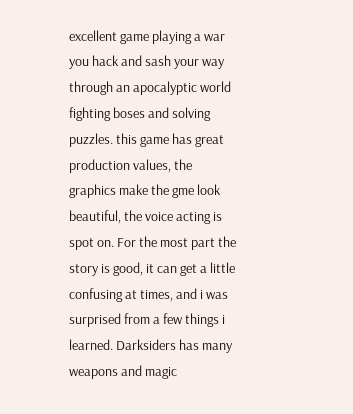excellent game playing a war you hack and sash your way through an apocalyptic world fighting boses and solving puzzles. this game has great production values, the graphics make the gme look beautiful, the voice acting is spot on. For the most part the story is good, it can get a little confusing at times, and i was surprised from a few things i learned. Darksiders has many weapons and magic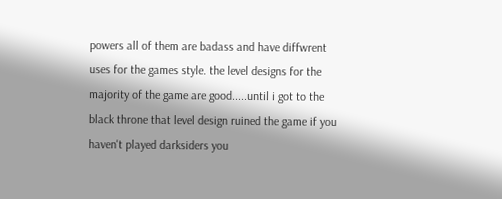powers all of them are badass and have diffwrent uses for the games style. the level designs for the majority of the game are good.....until i got to the black throne that level design ruined the game if you haven't played darksiders you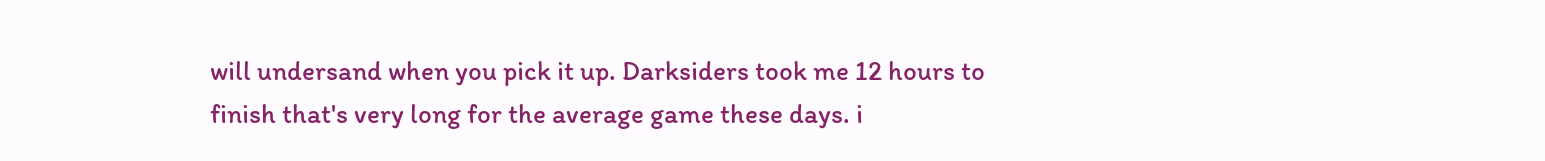will undersand when you pick it up. Darksiders took me 12 hours to finish that's very long for the average game these days. i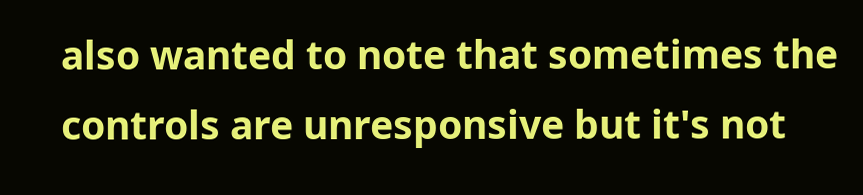also wanted to note that sometimes the controls are unresponsive but it's not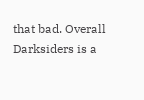that bad. Overall Darksiders is a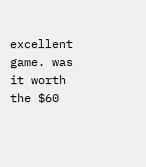excellent game. was it worth the $60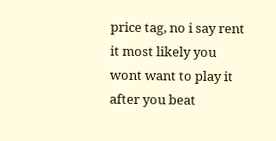price tag, no i say rent it most likely you wont want to play it after you beat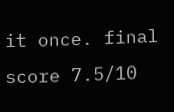it once. final score 7.5/10